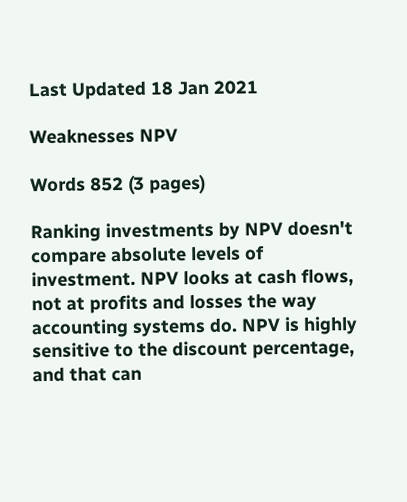Last Updated 18 Jan 2021

Weaknesses NPV

Words 852 (3 pages)

Ranking investments by NPV doesn't compare absolute levels of investment. NPV looks at cash flows, not at profits and losses the way accounting systems do. NPV is highly sensitive to the discount percentage, and that can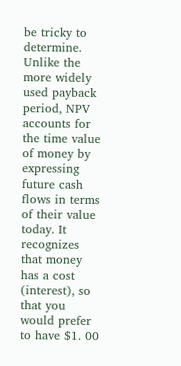be tricky to determine. Unlike the more widely used payback period, NPV accounts for the time value of money by expressing future cash flows in terms of their value today. It recognizes that money has a cost (interest), so that you would prefer to have $1. 00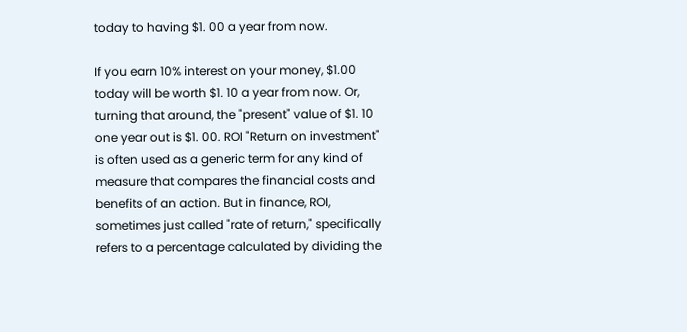today to having $1. 00 a year from now.

If you earn 10% interest on your money, $1.00 today will be worth $1. 10 a year from now. Or, turning that around, the "present" value of $1. 10 one year out is $1. 00. ROI "Return on investment" is often used as a generic term for any kind of measure that compares the financial costs and benefits of an action. But in finance, ROI, sometimes just called "rate of return," specifically refers to a percentage calculated by dividing the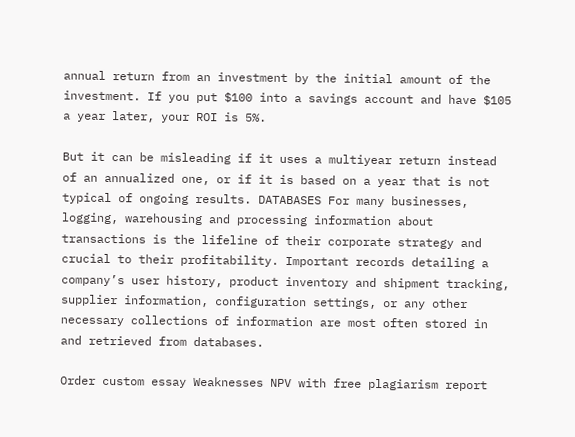annual return from an investment by the initial amount of the investment. If you put $100 into a savings account and have $105 a year later, your ROI is 5%.

But it can be misleading if it uses a multiyear return instead of an annualized one, or if it is based on a year that is not typical of ongoing results. DATABASES For many businesses, logging, warehousing and processing information about transactions is the lifeline of their corporate strategy and crucial to their profitability. Important records detailing a company’s user history, product inventory and shipment tracking, supplier information, configuration settings, or any other necessary collections of information are most often stored in and retrieved from databases.

Order custom essay Weaknesses NPV with free plagiarism report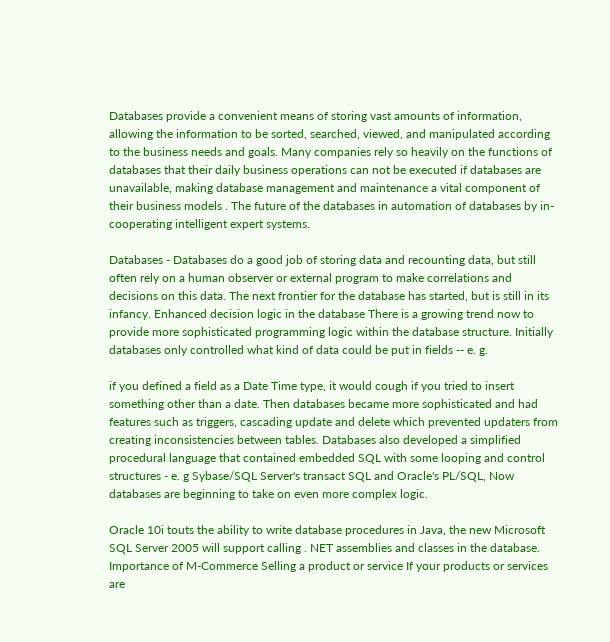Databases provide a convenient means of storing vast amounts of information, allowing the information to be sorted, searched, viewed, and manipulated according to the business needs and goals. Many companies rely so heavily on the functions of databases that their daily business operations can not be executed if databases are unavailable, making database management and maintenance a vital component of their business models . The future of the databases in automation of databases by in-cooperating intelligent expert systems.

Databases - Databases do a good job of storing data and recounting data, but still often rely on a human observer or external program to make correlations and decisions on this data. The next frontier for the database has started, but is still in its infancy. Enhanced decision logic in the database There is a growing trend now to provide more sophisticated programming logic within the database structure. Initially databases only controlled what kind of data could be put in fields -- e. g.

if you defined a field as a Date Time type, it would cough if you tried to insert something other than a date. Then databases became more sophisticated and had features such as triggers, cascading update and delete which prevented updaters from creating inconsistencies between tables. Databases also developed a simplified procedural language that contained embedded SQL with some looping and control structures - e. g Sybase/SQL Server's transact SQL and Oracle's PL/SQL, Now databases are beginning to take on even more complex logic.

Oracle 10i touts the ability to write database procedures in Java, the new Microsoft SQL Server 2005 will support calling . NET assemblies and classes in the database. Importance of M-Commerce Selling a product or service If your products or services are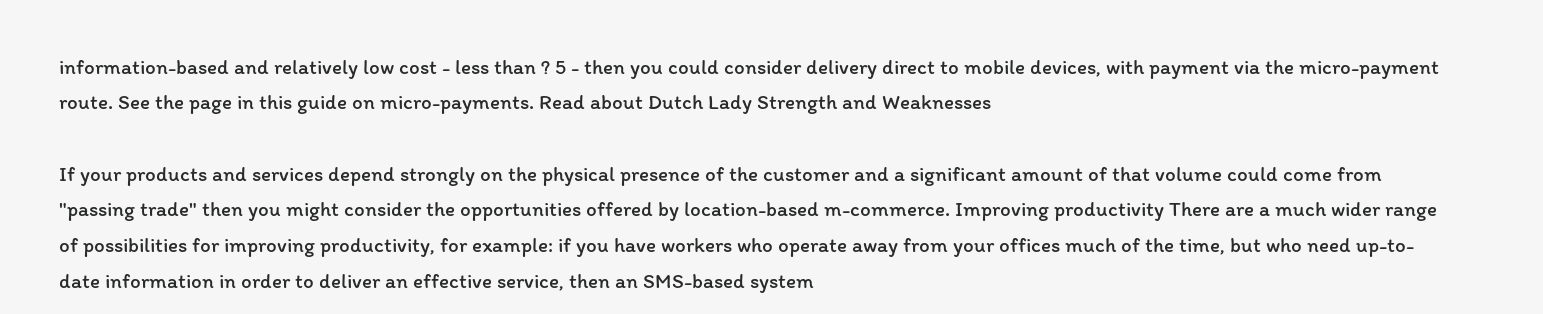information-based and relatively low cost - less than ? 5 - then you could consider delivery direct to mobile devices, with payment via the micro-payment route. See the page in this guide on micro-payments. Read about Dutch Lady Strength and Weaknesses

If your products and services depend strongly on the physical presence of the customer and a significant amount of that volume could come from "passing trade" then you might consider the opportunities offered by location-based m-commerce. Improving productivity There are a much wider range of possibilities for improving productivity, for example: if you have workers who operate away from your offices much of the time, but who need up-to-date information in order to deliver an effective service, then an SMS-based system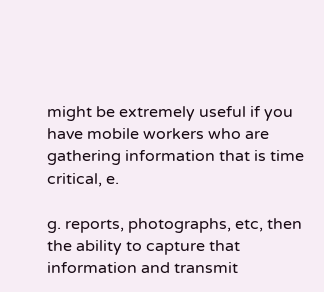might be extremely useful if you have mobile workers who are gathering information that is time critical, e.

g. reports, photographs, etc, then the ability to capture that information and transmit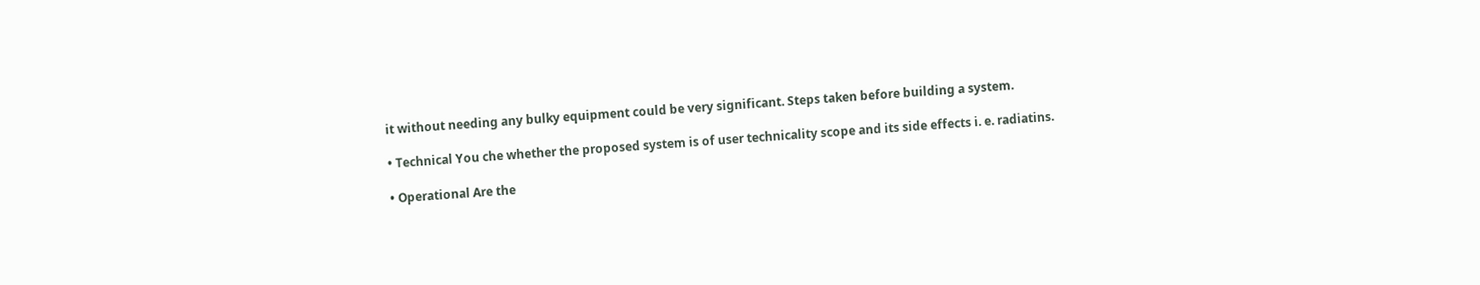it without needing any bulky equipment could be very significant. Steps taken before building a system.

• Technical You che whether the proposed system is of user technicality scope and its side effects i. e. radiatins.

• Operational Are the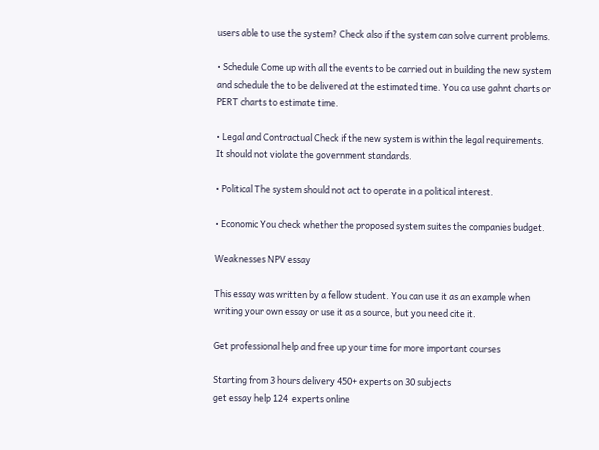users able to use the system? Check also if the system can solve current problems.

• Schedule Come up with all the events to be carried out in building the new system and schedule the to be delivered at the estimated time. You ca use gahnt charts or PERT charts to estimate time.

• Legal and Contractual Check if the new system is within the legal requirements. It should not violate the government standards.

• Political The system should not act to operate in a political interest.

• Economic You check whether the proposed system suites the companies budget.

Weaknesses NPV essay

This essay was written by a fellow student. You can use it as an example when writing your own essay or use it as a source, but you need cite it.

Get professional help and free up your time for more important courses

Starting from 3 hours delivery 450+ experts on 30 subjects
get essay help 124  experts online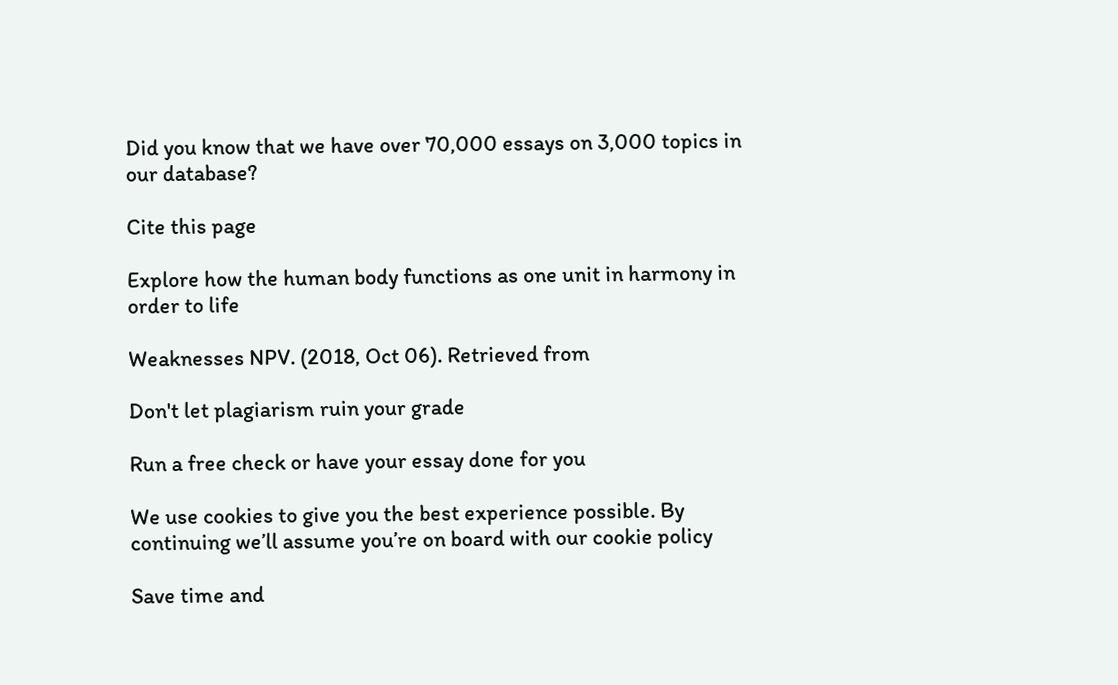Did you know that we have over 70,000 essays on 3,000 topics in our database?

Cite this page

Explore how the human body functions as one unit in harmony in order to life

Weaknesses NPV. (2018, Oct 06). Retrieved from

Don't let plagiarism ruin your grade

Run a free check or have your essay done for you

We use cookies to give you the best experience possible. By continuing we’ll assume you’re on board with our cookie policy

Save time and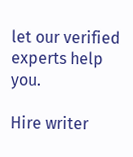let our verified experts help you.

Hire writer